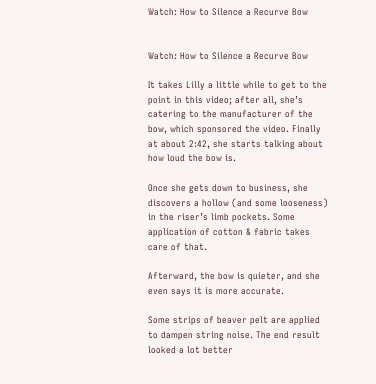Watch: How to Silence a Recurve Bow


Watch: How to Silence a Recurve Bow

It takes Lilly a little while to get to the point in this video; after all, she’s catering to the manufacturer of the bow, which sponsored the video. Finally at about 2:42, she starts talking about how loud the bow is.

Once she gets down to business, she discovers a hollow (and some looseness) in the riser’s limb pockets. Some application of cotton & fabric takes care of that.

Afterward, the bow is quieter, and she even says it is more accurate.

Some strips of beaver pelt are applied to dampen string noise. The end result looked a lot better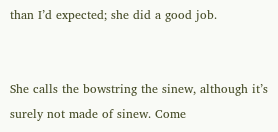than I’d expected; she did a good job.


She calls the bowstring the sinew, although it’s surely not made of sinew. Come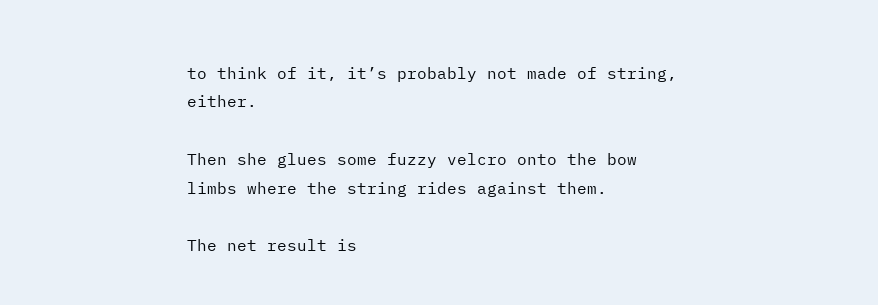to think of it, it’s probably not made of string, either.

Then she glues some fuzzy velcro onto the bow limbs where the string rides against them.

The net result is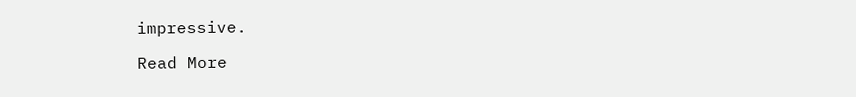impressive.

Read More